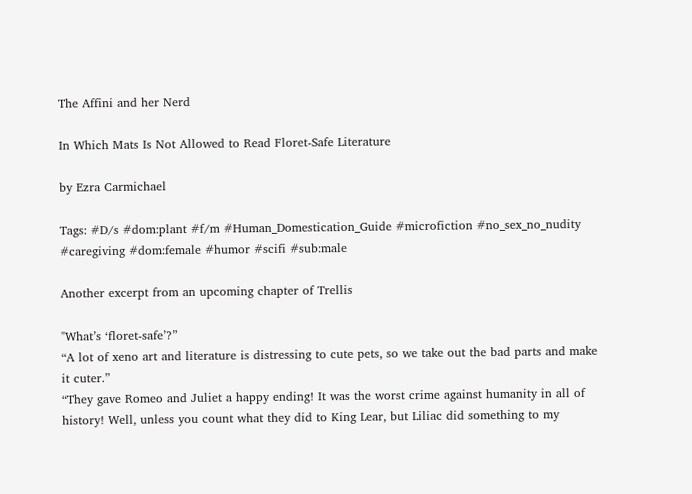The Affini and her Nerd

In Which Mats Is Not Allowed to Read Floret-Safe Literature

by Ezra Carmichael

Tags: #D/s #dom:plant #f/m #Human_Domestication_Guide #microfiction #no_sex_no_nudity #caregiving #dom:female #humor #scifi #sub:male

Another excerpt from an upcoming chapter of Trellis

"What’s ‘floret-safe’?”
“A lot of xeno art and literature is distressing to cute pets, so we take out the bad parts and make it cuter.”
“They gave Romeo and Juliet a happy ending! It was the worst crime against humanity in all of history! Well, unless you count what they did to King Lear, but Liliac did something to my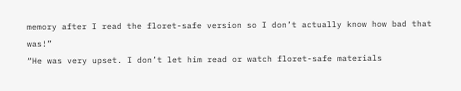memory after I read the floret-safe version so I don’t actually know how bad that was!”
“He was very upset. I don’t let him read or watch floret-safe materials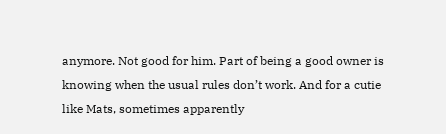anymore. Not good for him. Part of being a good owner is knowing when the usual rules don’t work. And for a cutie like Mats, sometimes apparently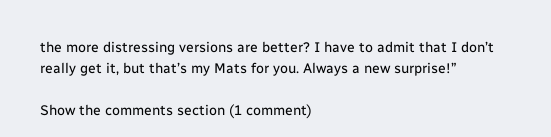the more distressing versions are better? I have to admit that I don’t really get it, but that’s my Mats for you. Always a new surprise!”

Show the comments section (1 comment)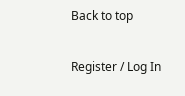Back to top

Register / Log In